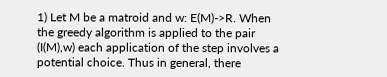1) Let M be a matroid and w: E(M)->R. When the greedy algorithm is applied to the pair (I(M),w) each application of the step involves a potential choice. Thus in general, there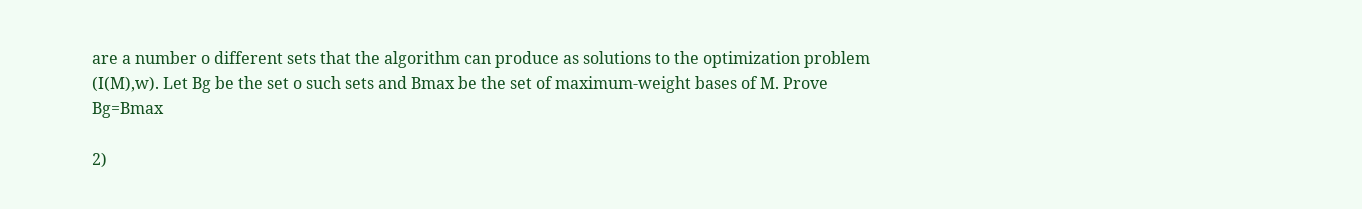are a number o different sets that the algorithm can produce as solutions to the optimization problem (I(M),w). Let Bg be the set o such sets and Bmax be the set of maximum-weight bases of M. Prove Bg=Bmax

2)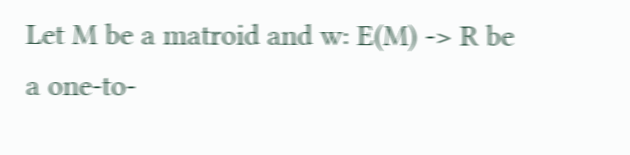Let M be a matroid and w: E(M) -> R be a one-to-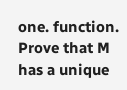one. function. Prove that M has a unique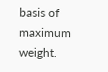basis of maximum weight.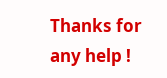Thanks for any help !